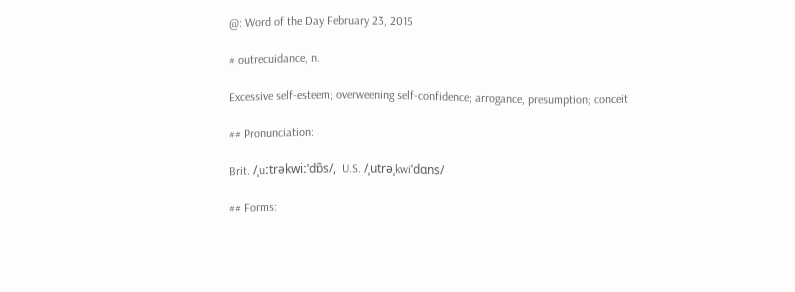@: Word of the Day February 23, 2015

# outrecuidance, n.

Excessive self-esteem; overweening self-confidence; arrogance, presumption; conceit

## Pronunciation:

Brit. /ˌuːtrəkwiːˈdɒ̃s/,  U.S. /ˌutrəˌkwiˈdɑns/

## Forms: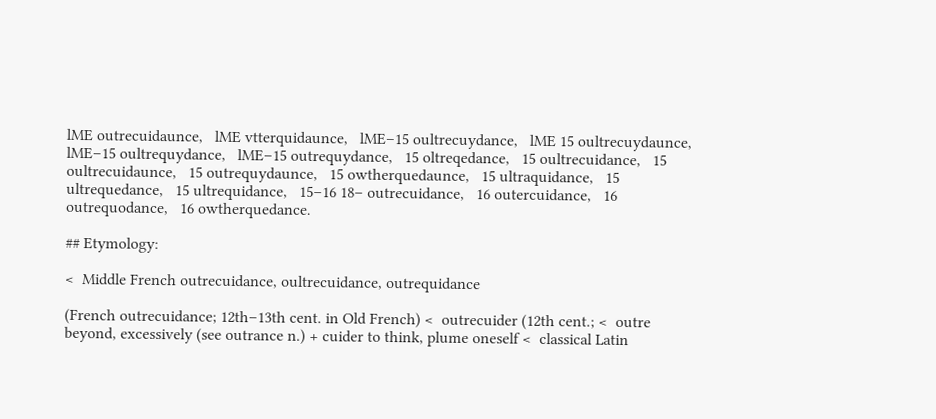lME outrecuidaunce,   lME vtterquidaunce,   lME–15 oultrecuydance,   lME 15 oultrecuydaunce,   lME–15 oultrequydance,   lME–15 outrequydance,   15 oltreqedance,   15 oultrecuidance,   15 oultrecuidaunce,   15 outrequydaunce,   15 owtherquedaunce,   15 ultraquidance,   15 ultrequedance,   15 ultrequidance,   15–16 18– outrecuidance,   16 outercuidance,   16 outrequodance,   16 owtherquedance.

## Etymology:

<  Middle French outrecuidance, oultrecuidance, outrequidance

(French outrecuidance; 12th–13th cent. in Old French) <  outrecuider (12th cent.; <  outre beyond, excessively (see outrance n.) + cuider to think, plume oneself <  classical Latin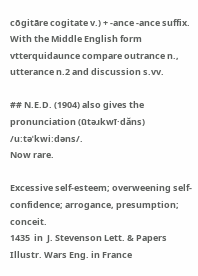cōgitāre cogitate v.) + -ance -ance suffix.
With the Middle English form vtterquidaunce compare outrance n., utterance n.2 and discussion s.vv.

## N.E.D. (1904) also gives the pronunciation (ūtəɹkwī·dăns) /uːtəˈkwiːdəns/.
Now rare.

Excessive self-esteem; overweening self-confidence; arrogance, presumption; conceit.
1435  in  J. Stevenson Lett. & Papers Illustr. Wars Eng. in France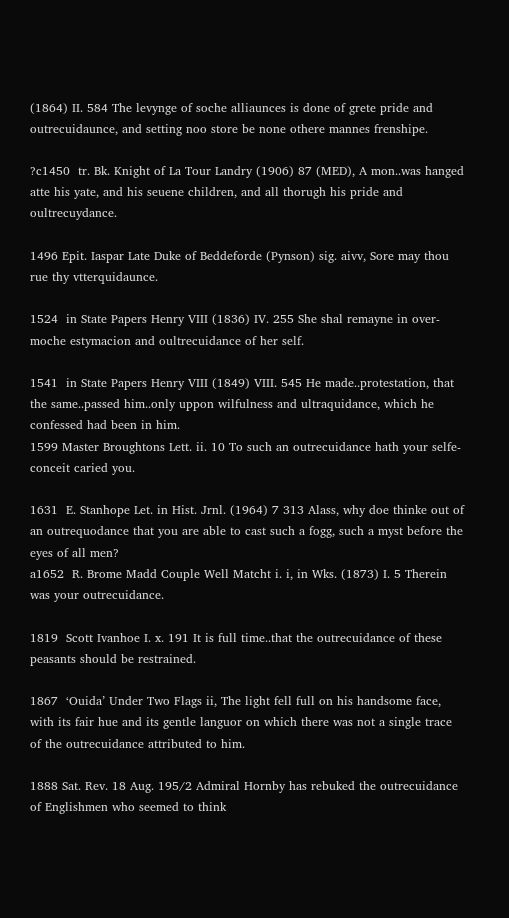(1864) II. 584 The levynge of soche alliaunces is done of grete pride and outrecuidaunce, and setting noo store be none othere mannes frenshipe.

?c1450  tr. Bk. Knight of La Tour Landry (1906) 87 (MED), A mon..was hanged atte his yate, and his seuene children, and all thorugh his pride and oultrecuydance.

1496 Epit. Iaspar Late Duke of Beddeforde (Pynson) sig. aivv, Sore may thou rue thy vtterquidaunce.

1524  in State Papers Henry VIII (1836) IV. 255 She shal remayne in over-moche estymacion and oultrecuidance of her self.

1541  in State Papers Henry VIII (1849) VIII. 545 He made..protestation, that the same..passed him..only uppon wilfulness and ultraquidance, which he confessed had been in him.
1599 Master Broughtons Lett. ii. 10 To such an outrecuidance hath your selfe-conceit caried you.

1631  E. Stanhope Let. in Hist. Jrnl. (1964) 7 313 Alass, why doe thinke out of an outrequodance that you are able to cast such a fogg, such a myst before the eyes of all men?
a1652  R. Brome Madd Couple Well Matcht i. i, in Wks. (1873) I. 5 Therein was your outrecuidance.

1819  Scott Ivanhoe I. x. 191 It is full time..that the outrecuidance of these peasants should be restrained.

1867  ‘Ouida’ Under Two Flags ii, The light fell full on his handsome face, with its fair hue and its gentle languor on which there was not a single trace of the outrecuidance attributed to him.

1888 Sat. Rev. 18 Aug. 195/2 Admiral Hornby has rebuked the outrecuidance of Englishmen who seemed to think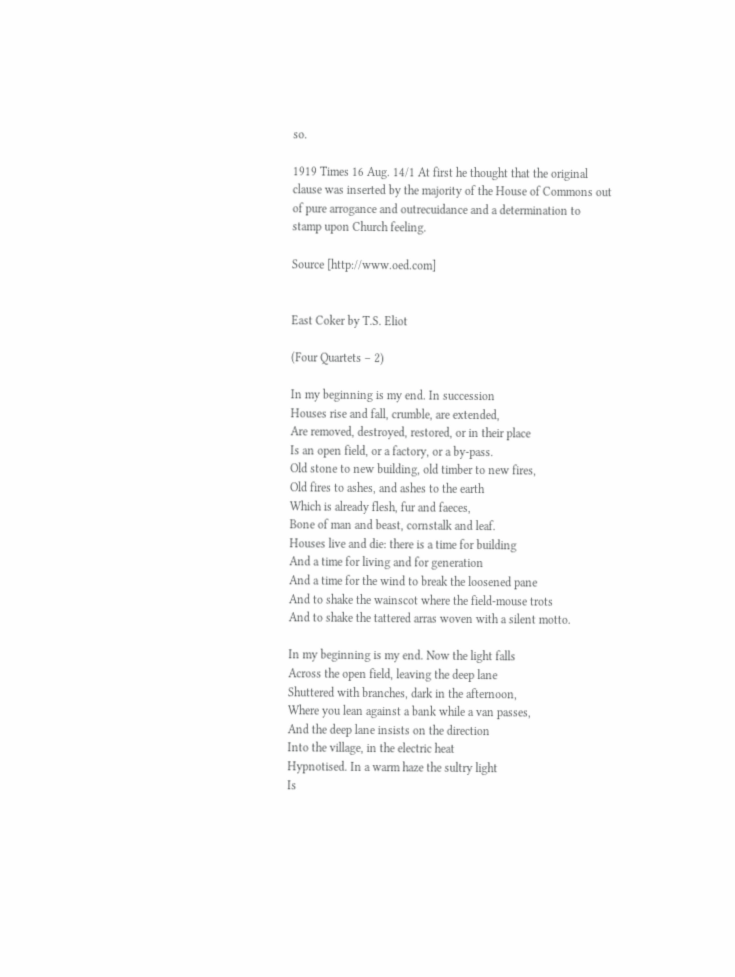so.

1919 Times 16 Aug. 14/1 At first he thought that the original clause was inserted by the majority of the House of Commons out of pure arrogance and outrecuidance and a determination to stamp upon Church feeling.

Source [http://www.oed.com]


East Coker by T.S. Eliot

(Four Quartets – 2)

In my beginning is my end. In succession
Houses rise and fall, crumble, are extended,
Are removed, destroyed, restored, or in their place
Is an open field, or a factory, or a by-pass.
Old stone to new building, old timber to new fires,
Old fires to ashes, and ashes to the earth
Which is already flesh, fur and faeces,
Bone of man and beast, cornstalk and leaf.
Houses live and die: there is a time for building
And a time for living and for generation
And a time for the wind to break the loosened pane
And to shake the wainscot where the field-mouse trots
And to shake the tattered arras woven with a silent motto.

In my beginning is my end. Now the light falls
Across the open field, leaving the deep lane
Shuttered with branches, dark in the afternoon,
Where you lean against a bank while a van passes,
And the deep lane insists on the direction
Into the village, in the electric heat
Hypnotised. In a warm haze the sultry light
Is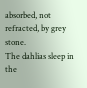absorbed, not refracted, by grey stone.
The dahlias sleep in the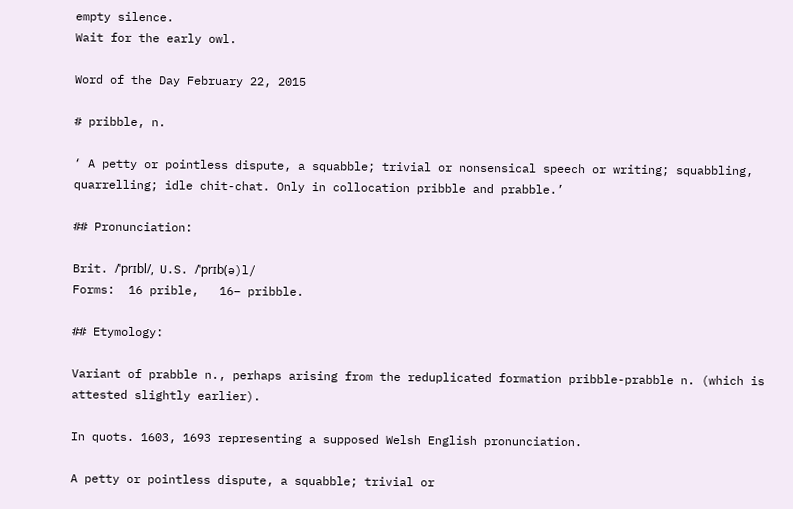empty silence.
Wait for the early owl.

Word of the Day February 22, 2015

# pribble, n.

‘ A petty or pointless dispute, a squabble; trivial or nonsensical speech or writing; squabbling, quarrelling; idle chit-chat. Only in collocation pribble and prabble.’

## Pronunciation:

Brit. /ˈprɪbl/,  U.S. /ˈprɪb(ə)l/
Forms:  16 prible,   16– pribble.

## Etymology:

Variant of prabble n., perhaps arising from the reduplicated formation pribble-prabble n. (which is attested slightly earlier).

In quots. 1603, 1693 representing a supposed Welsh English pronunciation.

A petty or pointless dispute, a squabble; trivial or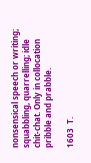nonsensical speech or writing; squabbling, quarrelling; idle chit-chat. Only in collocation pribble and prabble.

1603  T.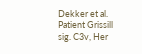Dekker et al.  Patient Grissill sig. C3v, Her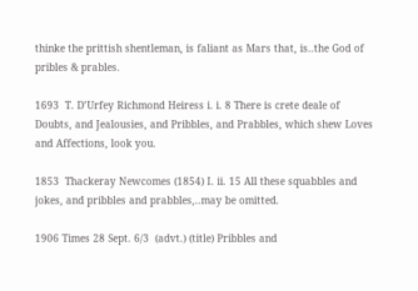thinke the prittish shentleman, is faliant as Mars that, is..the God of pribles & prables.

1693  T. D’Urfey Richmond Heiress i. i. 8 There is crete deale of Doubts, and Jealousies, and Pribbles, and Prabbles, which shew Loves and Affections, look you.

1853  Thackeray Newcomes (1854) I. ii. 15 All these squabbles and jokes, and pribbles and prabbles,..may be omitted.

1906 Times 28 Sept. 6/3  (advt.) (title) Pribbles and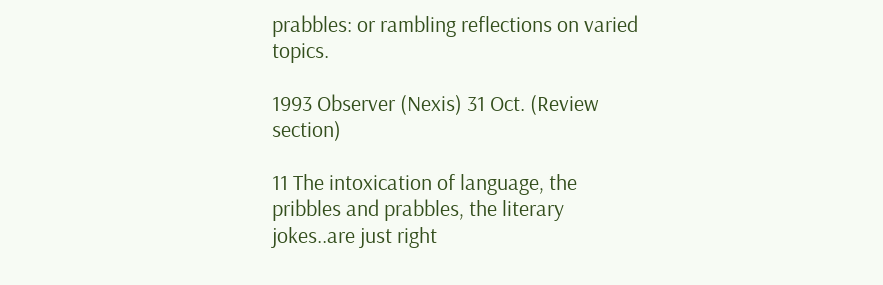prabbles: or rambling reflections on varied topics.

1993 Observer (Nexis) 31 Oct. (Review section)

11 The intoxication of language, the pribbles and prabbles, the literary jokes..are just right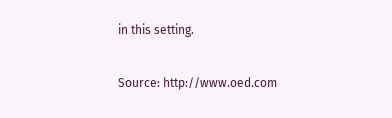in this setting.

Source: http://www.oed.com